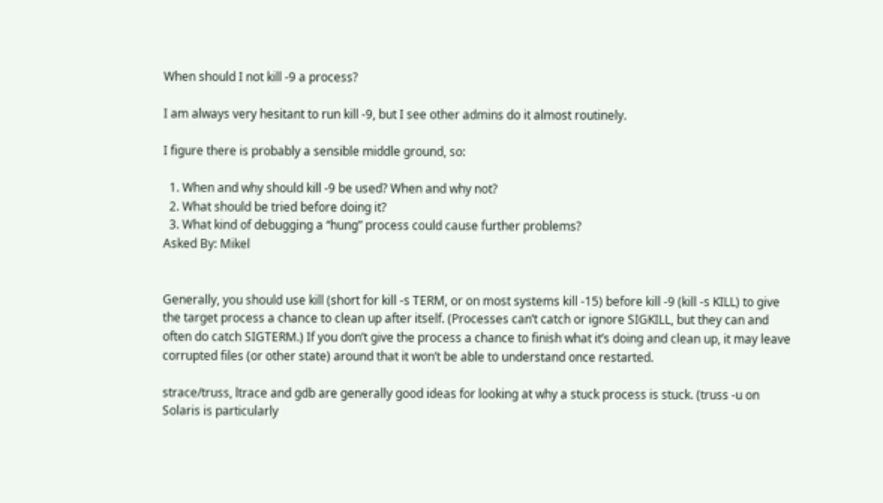When should I not kill -9 a process?

I am always very hesitant to run kill -9, but I see other admins do it almost routinely.

I figure there is probably a sensible middle ground, so:

  1. When and why should kill -9 be used? When and why not?
  2. What should be tried before doing it?
  3. What kind of debugging a “hung” process could cause further problems?
Asked By: Mikel


Generally, you should use kill (short for kill -s TERM, or on most systems kill -15) before kill -9 (kill -s KILL) to give the target process a chance to clean up after itself. (Processes can’t catch or ignore SIGKILL, but they can and often do catch SIGTERM.) If you don’t give the process a chance to finish what it’s doing and clean up, it may leave corrupted files (or other state) around that it won’t be able to understand once restarted.

strace/truss, ltrace and gdb are generally good ideas for looking at why a stuck process is stuck. (truss -u on Solaris is particularly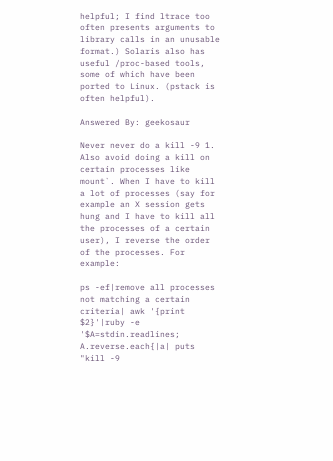helpful; I find ltrace too often presents arguments to library calls in an unusable format.) Solaris also has useful /proc-based tools, some of which have been ported to Linux. (pstack is often helpful).

Answered By: geekosaur

Never never do a kill -9 1. Also avoid doing a kill on certain processes like mount`. When I have to kill a lot of processes (say for example an X session gets hung and I have to kill all the processes of a certain user), I reverse the order of the processes. For example:

ps -ef|remove all processes not matching a certain criteria| awk '{print $2}'|ruby -e '$A=stdin.readlines; A.reverse.each{|a| puts "kill -9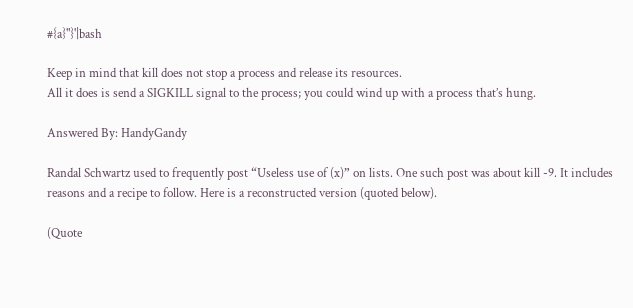#{a}"}'|bash

Keep in mind that kill does not stop a process and release its resources.
All it does is send a SIGKILL signal to the process; you could wind up with a process that’s hung.

Answered By: HandyGandy

Randal Schwartz used to frequently post “Useless use of (x)” on lists. One such post was about kill -9. It includes reasons and a recipe to follow. Here is a reconstructed version (quoted below).

(Quote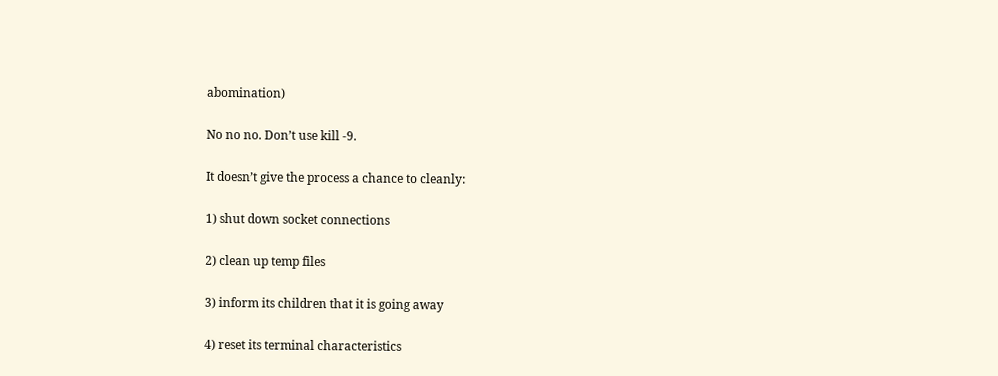abomination)

No no no. Don’t use kill -9.

It doesn’t give the process a chance to cleanly:

1) shut down socket connections

2) clean up temp files

3) inform its children that it is going away

4) reset its terminal characteristics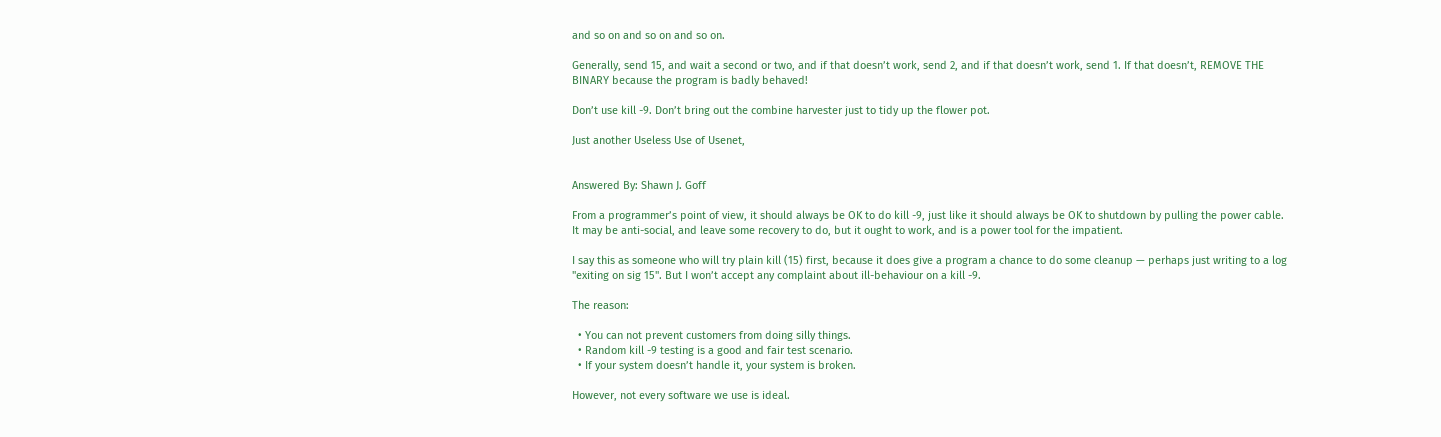and so on and so on and so on.

Generally, send 15, and wait a second or two, and if that doesn’t work, send 2, and if that doesn’t work, send 1. If that doesn’t, REMOVE THE BINARY because the program is badly behaved!

Don’t use kill -9. Don’t bring out the combine harvester just to tidy up the flower pot.

Just another Useless Use of Usenet,


Answered By: Shawn J. Goff

From a programmer’s point of view, it should always be OK to do kill -9, just like it should always be OK to shutdown by pulling the power cable. It may be anti-social, and leave some recovery to do, but it ought to work, and is a power tool for the impatient.

I say this as someone who will try plain kill (15) first, because it does give a program a chance to do some cleanup — perhaps just writing to a log "exiting on sig 15". But I won’t accept any complaint about ill-behaviour on a kill -9.

The reason:

  • You can not prevent customers from doing silly things.
  • Random kill -9 testing is a good and fair test scenario.
  • If your system doesn’t handle it, your system is broken.

However, not every software we use is ideal.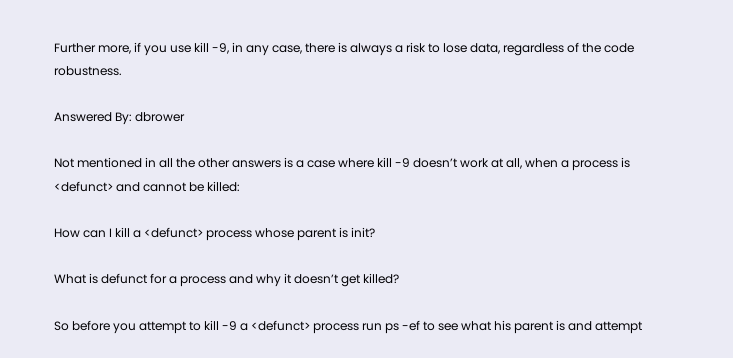Further more, if you use kill -9, in any case, there is always a risk to lose data, regardless of the code robustness.

Answered By: dbrower

Not mentioned in all the other answers is a case where kill -9 doesn’t work at all, when a process is <defunct> and cannot be killed:

How can I kill a <defunct> process whose parent is init?

What is defunct for a process and why it doesn’t get killed?

So before you attempt to kill -9 a <defunct> process run ps -ef to see what his parent is and attempt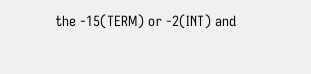the -15(TERM) or -2(INT) and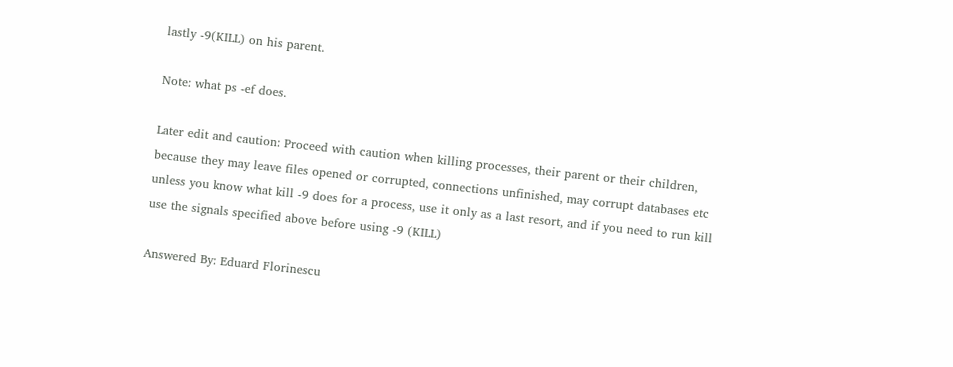lastly -9(KILL) on his parent.

Note: what ps -ef does.

Later edit and caution: Proceed with caution when killing processes, their parent or their children, because they may leave files opened or corrupted, connections unfinished, may corrupt databases etc unless you know what kill -9 does for a process, use it only as a last resort, and if you need to run kill use the signals specified above before using -9 (KILL)

Answered By: Eduard Florinescu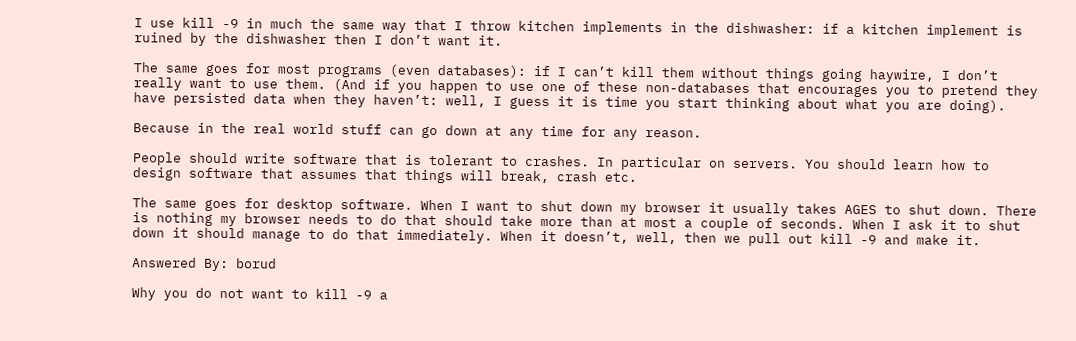I use kill -9 in much the same way that I throw kitchen implements in the dishwasher: if a kitchen implement is ruined by the dishwasher then I don’t want it.

The same goes for most programs (even databases): if I can’t kill them without things going haywire, I don’t really want to use them. (And if you happen to use one of these non-databases that encourages you to pretend they have persisted data when they haven’t: well, I guess it is time you start thinking about what you are doing).

Because in the real world stuff can go down at any time for any reason.

People should write software that is tolerant to crashes. In particular on servers. You should learn how to design software that assumes that things will break, crash etc.

The same goes for desktop software. When I want to shut down my browser it usually takes AGES to shut down. There is nothing my browser needs to do that should take more than at most a couple of seconds. When I ask it to shut down it should manage to do that immediately. When it doesn’t, well, then we pull out kill -9 and make it.

Answered By: borud

Why you do not want to kill -9 a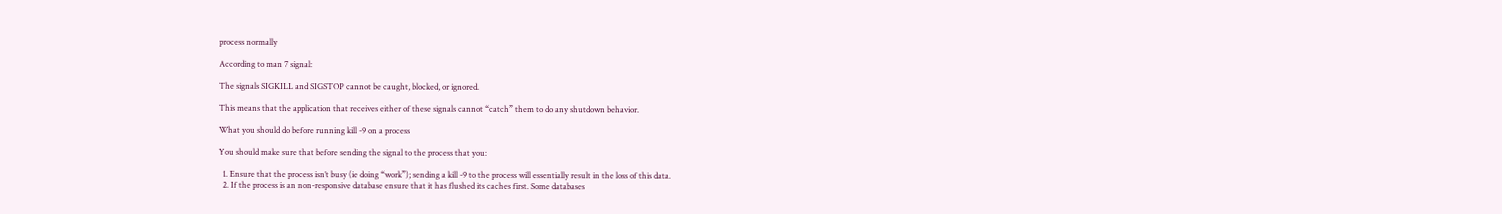process normally

According to man 7 signal:

The signals SIGKILL and SIGSTOP cannot be caught, blocked, or ignored.

This means that the application that receives either of these signals cannot “catch” them to do any shutdown behavior.

What you should do before running kill -9 on a process

You should make sure that before sending the signal to the process that you:

  1. Ensure that the process isn’t busy (ie doing “work”); sending a kill -9 to the process will essentially result in the loss of this data.
  2. If the process is an non-responsive database ensure that it has flushed its caches first. Some databases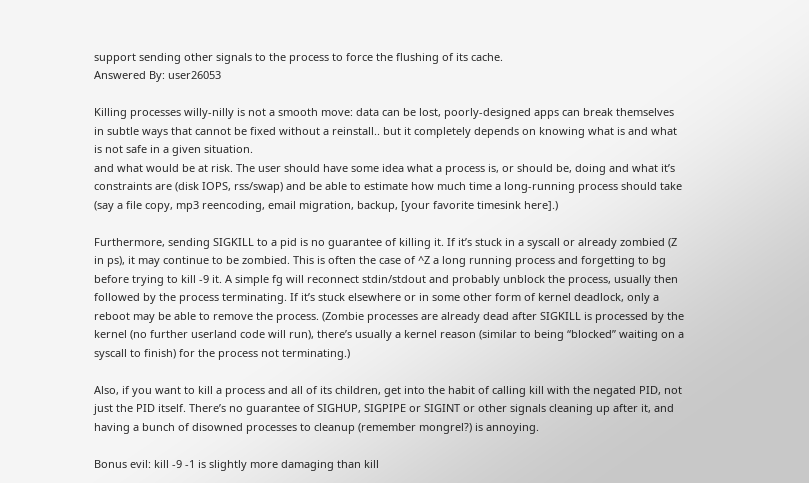support sending other signals to the process to force the flushing of its cache.
Answered By: user26053

Killing processes willy-nilly is not a smooth move: data can be lost, poorly-designed apps can break themselves in subtle ways that cannot be fixed without a reinstall.. but it completely depends on knowing what is and what is not safe in a given situation.
and what would be at risk. The user should have some idea what a process is, or should be, doing and what it’s constraints are (disk IOPS, rss/swap) and be able to estimate how much time a long-running process should take (say a file copy, mp3 reencoding, email migration, backup, [your favorite timesink here].)

Furthermore, sending SIGKILL to a pid is no guarantee of killing it. If it’s stuck in a syscall or already zombied (Z in ps), it may continue to be zombied. This is often the case of ^Z a long running process and forgetting to bg before trying to kill -9 it. A simple fg will reconnect stdin/stdout and probably unblock the process, usually then followed by the process terminating. If it’s stuck elsewhere or in some other form of kernel deadlock, only a reboot may be able to remove the process. (Zombie processes are already dead after SIGKILL is processed by the kernel (no further userland code will run), there’s usually a kernel reason (similar to being “blocked” waiting on a syscall to finish) for the process not terminating.)

Also, if you want to kill a process and all of its children, get into the habit of calling kill with the negated PID, not just the PID itself. There’s no guarantee of SIGHUP, SIGPIPE or SIGINT or other signals cleaning up after it, and having a bunch of disowned processes to cleanup (remember mongrel?) is annoying.

Bonus evil: kill -9 -1 is slightly more damaging than kill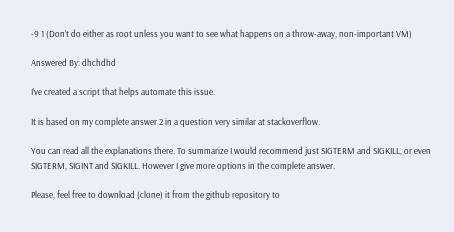-9 1 (Don’t do either as root unless you want to see what happens on a throw-away, non-important VM)

Answered By: dhchdhd

I’ve created a script that helps automate this issue.

It is based on my complete answer 2 in a question very similar at stackoverflow.

You can read all the explanations there. To summarize I would recommend just SIGTERM and SIGKILL, or even SIGTERM, SIGINT and SIGKILL. However I give more options in the complete answer.

Please, feel free to download (clone) it from the github repository to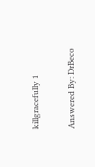killgracefully 1

Answered By: DrBeco